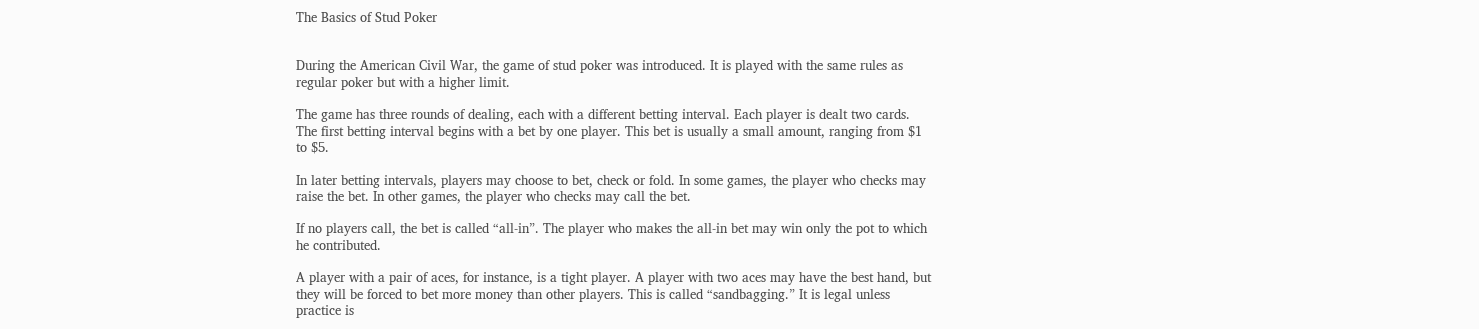The Basics of Stud Poker


During the American Civil War, the game of stud poker was introduced. It is played with the same rules as regular poker but with a higher limit.

The game has three rounds of dealing, each with a different betting interval. Each player is dealt two cards. The first betting interval begins with a bet by one player. This bet is usually a small amount, ranging from $1 to $5.

In later betting intervals, players may choose to bet, check or fold. In some games, the player who checks may raise the bet. In other games, the player who checks may call the bet.

If no players call, the bet is called “all-in”. The player who makes the all-in bet may win only the pot to which he contributed.

A player with a pair of aces, for instance, is a tight player. A player with two aces may have the best hand, but they will be forced to bet more money than other players. This is called “sandbagging.” It is legal unless practice is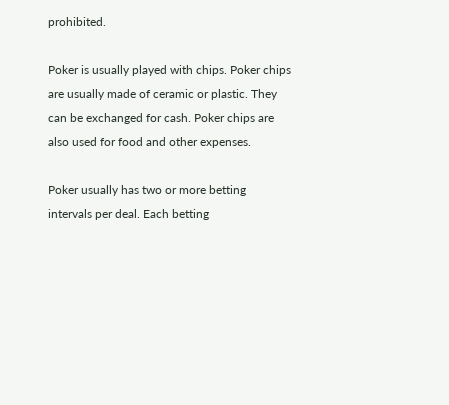prohibited.

Poker is usually played with chips. Poker chips are usually made of ceramic or plastic. They can be exchanged for cash. Poker chips are also used for food and other expenses.

Poker usually has two or more betting intervals per deal. Each betting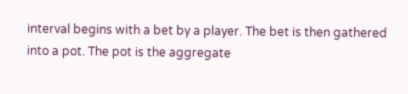interval begins with a bet by a player. The bet is then gathered into a pot. The pot is the aggregate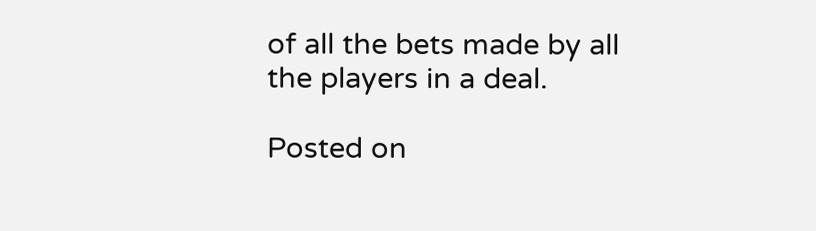of all the bets made by all the players in a deal.

Posted on